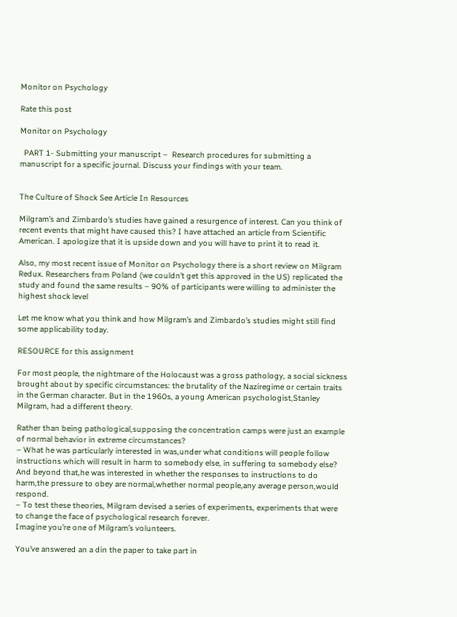Monitor on Psychology

Rate this post

Monitor on Psychology

  PART 1- Submitting your manuscript –  Research procedures for submitting a manuscript for a specific journal. Discuss your findings with your team.


The Culture of Shock See Article In Resources

Milgram’s and Zimbardo’s studies have gained a resurgence of interest. Can you think of recent events that might have caused this? I have attached an article from Scientific American. I apologize that it is upside down and you will have to print it to read it.

Also, my most recent issue of Monitor on Psychology there is a short review on Milgram Redux. Researchers from Poland (we couldn’t get this approved in the US) replicated the study and found the same results – 90% of participants were willing to administer the highest shock level

Let me know what you think and how Milgram’s and Zimbardo’s studies might still find some applicability today.

RESOURCE for this assignment

For most people, the nightmare of the Holocaust was a gross pathology, a social sickness brought about by specific circumstances: the brutality of the Naziregime or certain traits in the German character. But in the 1960s, a young American psychologist,Stanley Milgram, had a different theory.

Rather than being pathological,supposing the concentration camps were just an example of normal behavior in extreme circumstances?
– What he was particularly interested in was,under what conditions will people follow instructions which will result in harm to somebody else, in suffering to somebody else?
And beyond that,he was interested in whether the responses to instructions to do harm,the pressure to obey are normal,whether normal people,any average person,would respond.
– To test these theories, Milgram devised a series of experiments, experiments that were to change the face of psychological research forever.
Imagine you’re one of Milgram’s volunteers.

You’ve answered an a din the paper to take part in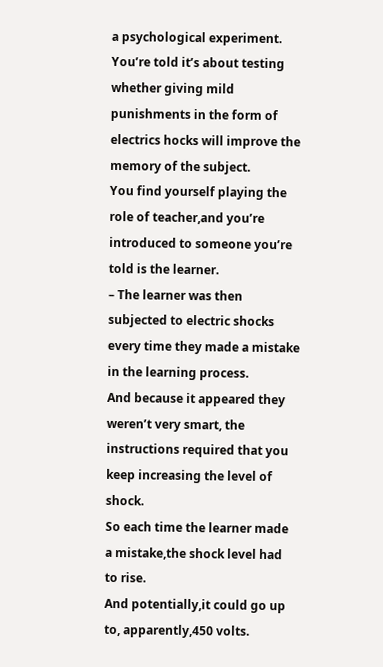a psychological experiment.
You’re told it’s about testing whether giving mild punishments in the form of electrics hocks will improve the memory of the subject.
You find yourself playing the role of teacher,and you’re introduced to someone you’re told is the learner.
– The learner was then subjected to electric shocks every time they made a mistake in the learning process.
And because it appeared they weren’t very smart, the instructions required that you keep increasing the level of shock.
So each time the learner made a mistake,the shock level had to rise.
And potentially,it could go up to, apparently,450 volts.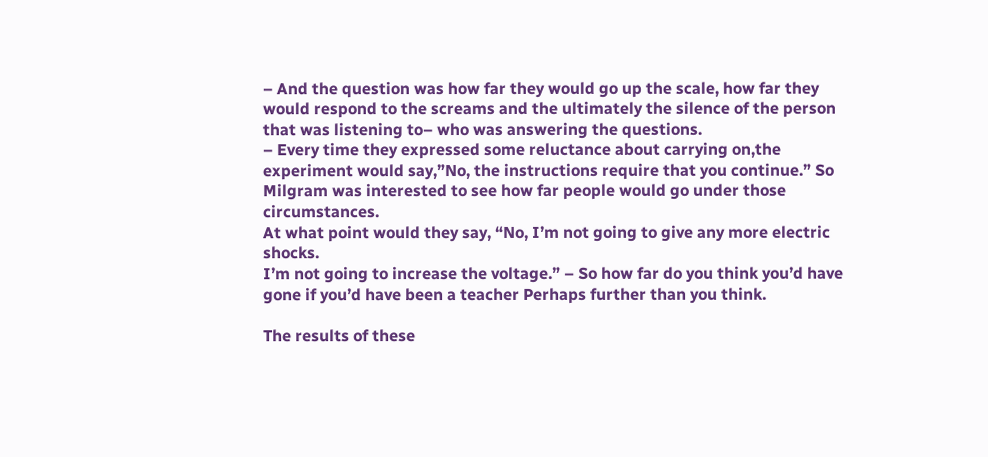– And the question was how far they would go up the scale, how far they would respond to the screams and the ultimately the silence of the person that was listening to– who was answering the questions.
– Every time they expressed some reluctance about carrying on,the experiment would say,”No, the instructions require that you continue.” So Milgram was interested to see how far people would go under those circumstances.
At what point would they say, “No, I’m not going to give any more electric shocks.
I’m not going to increase the voltage.” – So how far do you think you’d have gone if you’d have been a teacher Perhaps further than you think.

The results of these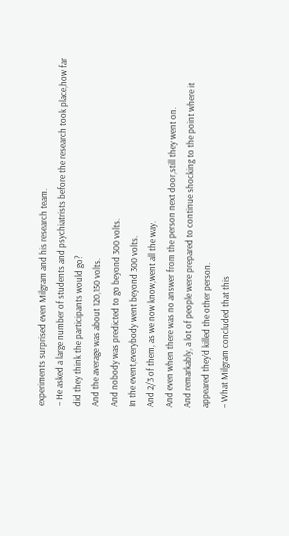experiments surprised even Milgram and his research team.
– He asked a large number of students and psychiatrists before the research took place,how far did they think the participants would go?
And the average was about 120,150 volts.
And nobody was predicted to go beyond 300 volts.
In the event,everybody went beyond 300 volts.
And 2/3 of them, as we now know,went all the way.
And even when there was no answer from the person next door,still they went on.
And remarkably, a lot of people were prepared to continue shocking to the point where it appeared they’d killed the other person.
– What Milgram concluded that this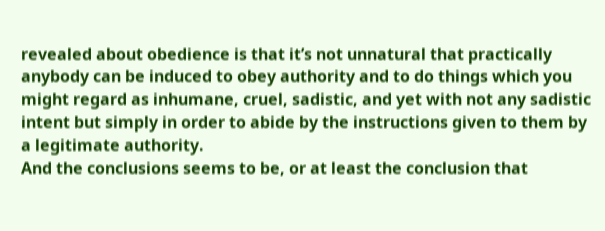revealed about obedience is that it’s not unnatural that practically anybody can be induced to obey authority and to do things which you might regard as inhumane, cruel, sadistic, and yet with not any sadistic intent but simply in order to abide by the instructions given to them by a legitimate authority.
And the conclusions seems to be, or at least the conclusion that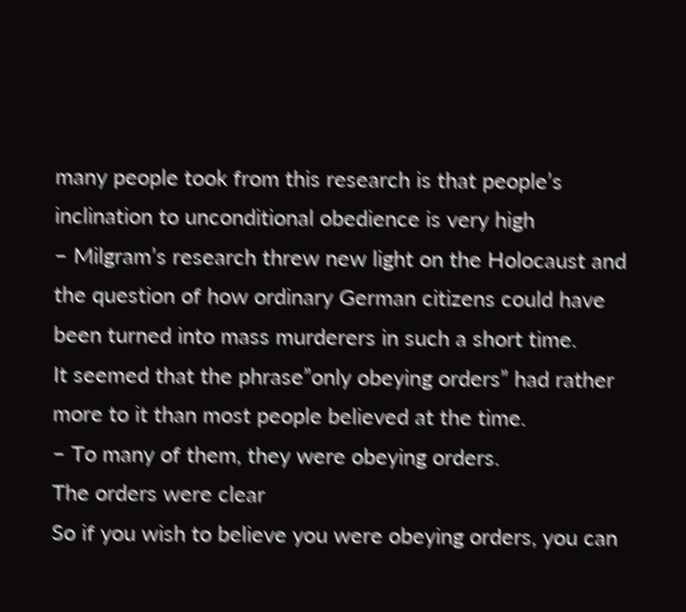many people took from this research is that people’s inclination to unconditional obedience is very high
– Milgram’s research threw new light on the Holocaust and the question of how ordinary German citizens could have been turned into mass murderers in such a short time.
It seemed that the phrase”only obeying orders” had rather more to it than most people believed at the time.
– To many of them, they were obeying orders.
The orders were clear
So if you wish to believe you were obeying orders, you can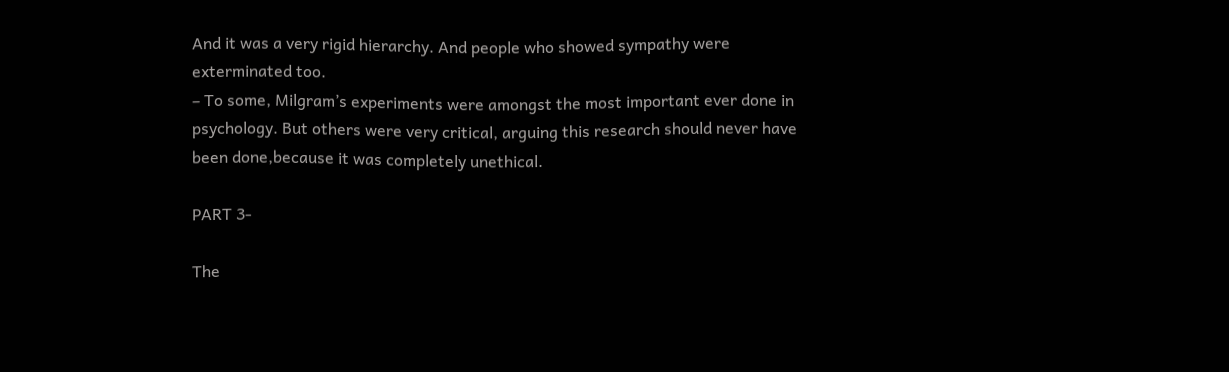And it was a very rigid hierarchy. And people who showed sympathy were exterminated too.
– To some, Milgram’s experiments were amongst the most important ever done in psychology. But others were very critical, arguing this research should never have been done,because it was completely unethical.

PART 3-

The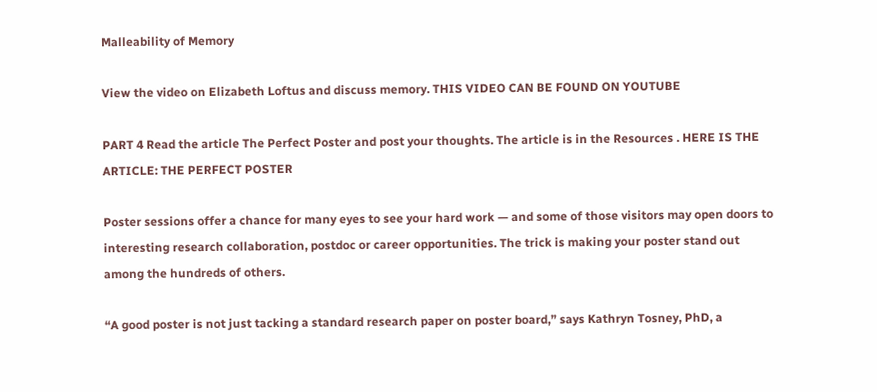Malleability of Memory

View the video on Elizabeth Loftus and discuss memory. THIS VIDEO CAN BE FOUND ON YOUTUBE

PART 4 Read the article The Perfect Poster and post your thoughts. The article is in the Resources . HERE IS THE ARTICLE: THE PERFECT POSTER

Poster sessions offer a chance for many eyes to see your hard work — and some of those visitors may open doors to interesting research collaboration, postdoc or career opportunities. The trick is making your poster stand out among the hundreds of others.

“A good poster is not just tacking a standard research paper on poster board,” says Kathryn Tosney, PhD, a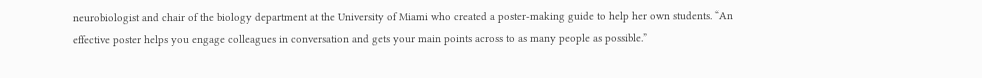neurobiologist and chair of the biology department at the University of Miami who created a poster-making guide to help her own students. “An effective poster helps you engage colleagues in conversation and gets your main points across to as many people as possible.”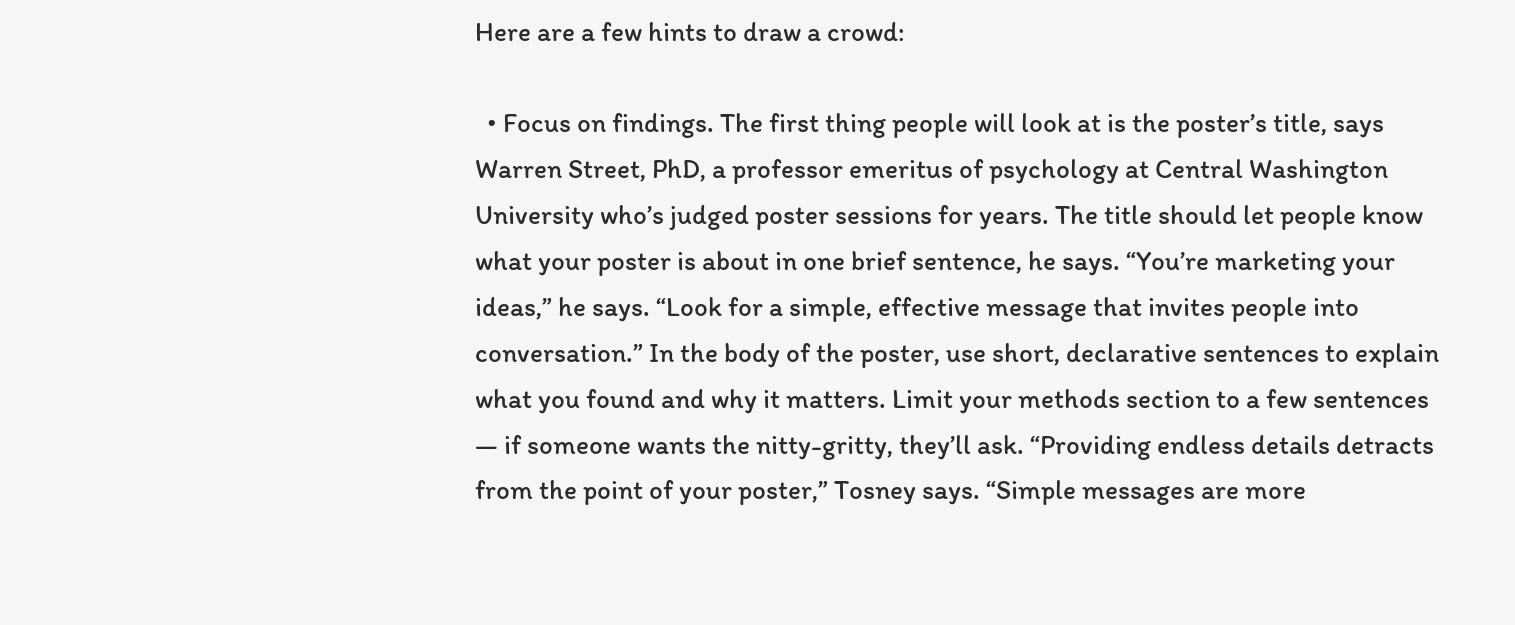Here are a few hints to draw a crowd:

  • Focus on findings. The first thing people will look at is the poster’s title, says Warren Street, PhD, a professor emeritus of psychology at Central Washington University who’s judged poster sessions for years. The title should let people know what your poster is about in one brief sentence, he says. “You’re marketing your ideas,” he says. “Look for a simple, effective message that invites people into conversation.” In the body of the poster, use short, declarative sentences to explain what you found and why it matters. Limit your methods section to a few sentences — if someone wants the nitty-gritty, they’ll ask. “Providing endless details detracts from the point of your poster,” Tosney says. “Simple messages are more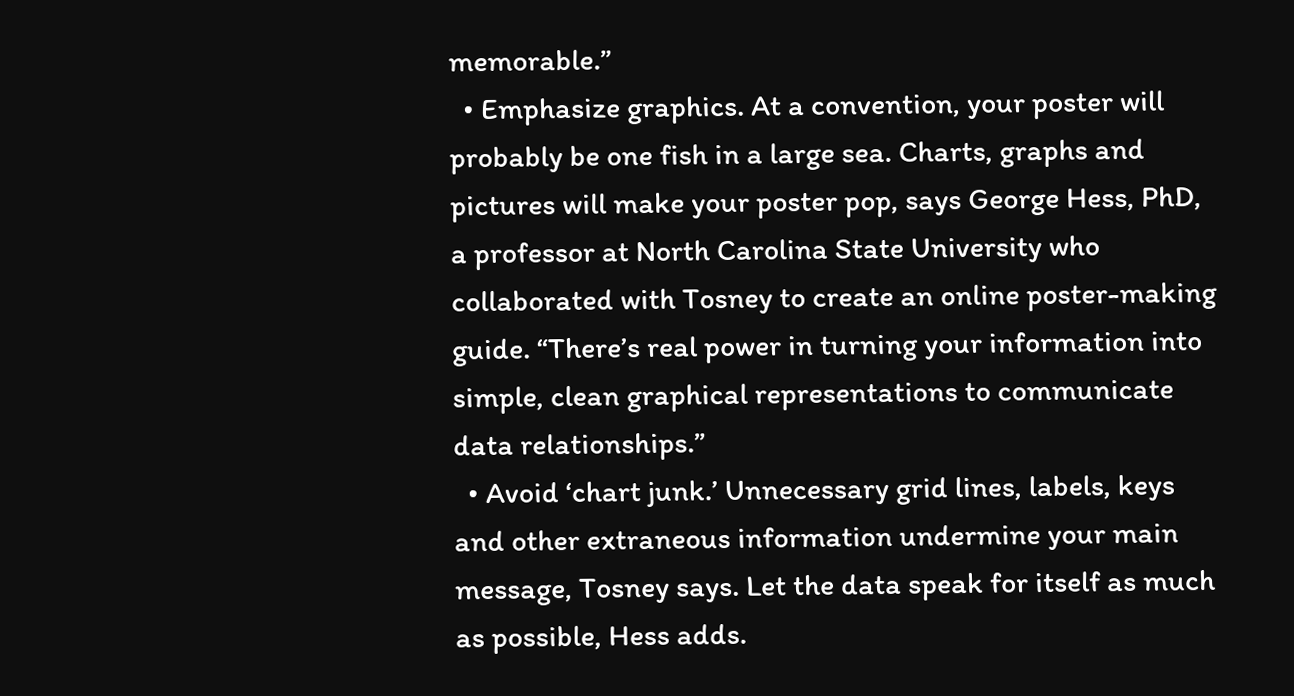memorable.”
  • Emphasize graphics. At a convention, your poster will probably be one fish in a large sea. Charts, graphs and pictures will make your poster pop, says George Hess, PhD, a professor at North Carolina State University who collaborated with Tosney to create an online poster-making guide. “There’s real power in turning your information into simple, clean graphical representations to communicate data relationships.”
  • Avoid ‘chart junk.’ Unnecessary grid lines, labels, keys and other extraneous information undermine your main message, Tosney says. Let the data speak for itself as much as possible, Hess adds.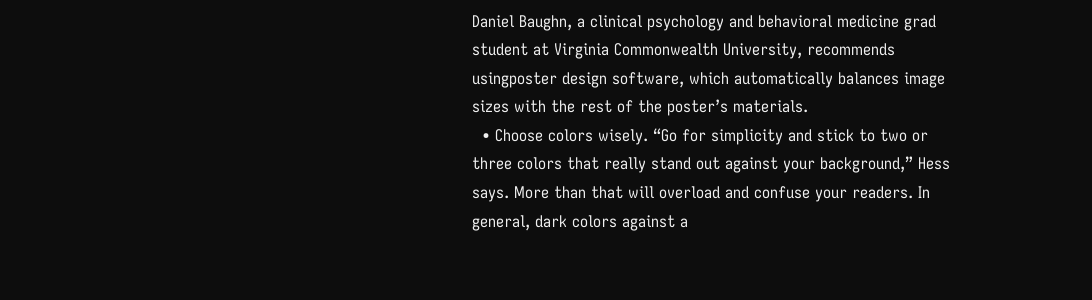Daniel Baughn, a clinical psychology and behavioral medicine grad student at Virginia Commonwealth University, recommends usingposter design software, which automatically balances image sizes with the rest of the poster’s materials.
  • Choose colors wisely. “Go for simplicity and stick to two or three colors that really stand out against your background,” Hess says. More than that will overload and confuse your readers. In general, dark colors against a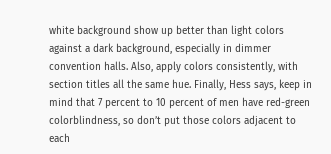white background show up better than light colors against a dark background, especially in dimmer convention halls. Also, apply colors consistently, with section titles all the same hue. Finally, Hess says, keep in mind that 7 percent to 10 percent of men have red-green colorblindness, so don’t put those colors adjacent to each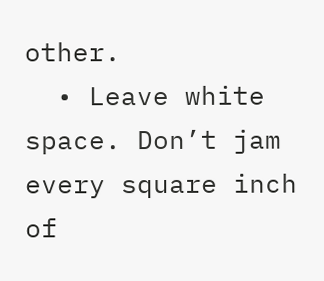other.
  • Leave white space. Don’t jam every square inch of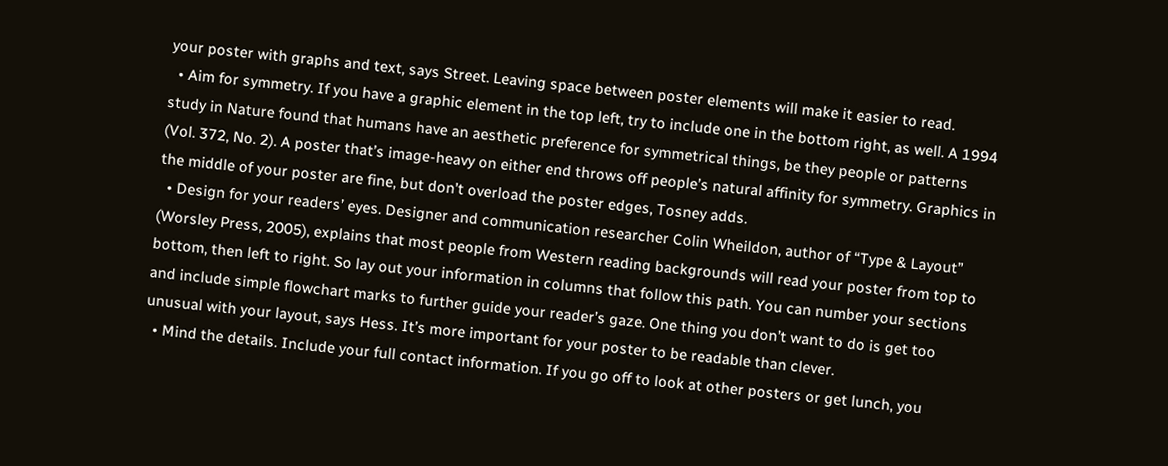your poster with graphs and text, says Street. Leaving space between poster elements will make it easier to read.
  • Aim for symmetry. If you have a graphic element in the top left, try to include one in the bottom right, as well. A 1994 study in Nature found that humans have an aesthetic preference for symmetrical things, be they people or patterns (Vol. 372, No. 2). A poster that’s image-heavy on either end throws off people’s natural affinity for symmetry. Graphics in the middle of your poster are fine, but don’t overload the poster edges, Tosney adds.
  • Design for your readers’ eyes. Designer and communication researcher Colin Wheildon, author of “Type & Layout” (Worsley Press, 2005), explains that most people from Western reading backgrounds will read your poster from top to bottom, then left to right. So lay out your information in columns that follow this path. You can number your sections and include simple flowchart marks to further guide your reader’s gaze. One thing you don’t want to do is get too unusual with your layout, says Hess. It’s more important for your poster to be readable than clever.
  • Mind the details. Include your full contact information. If you go off to look at other posters or get lunch, you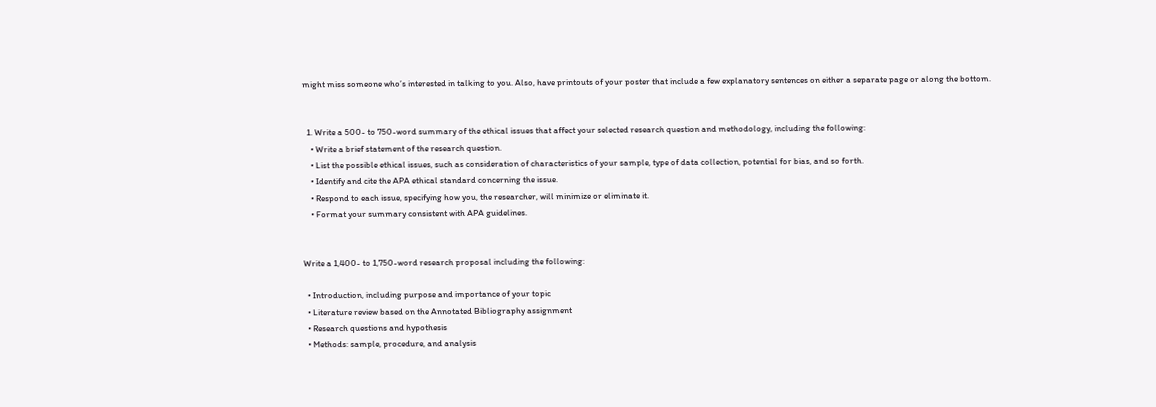might miss someone who’s interested in talking to you. Also, have printouts of your poster that include a few explanatory sentences on either a separate page or along the bottom.


  1. Write a 500- to 750-word summary of the ethical issues that affect your selected research question and methodology, including the following:
    • Write a brief statement of the research question.
    • List the possible ethical issues, such as consideration of characteristics of your sample, type of data collection, potential for bias, and so forth.
    • Identify and cite the APA ethical standard concerning the issue.
    • Respond to each issue, specifying how you, the researcher, will minimize or eliminate it.
    • Format your summary consistent with APA guidelines.


Write a 1,400- to 1,750-word research proposal including the following:

  • Introduction, including purpose and importance of your topic
  • Literature review based on the Annotated Bibliography assignment
  • Research questions and hypothesis
  • Methods: sample, procedure, and analysis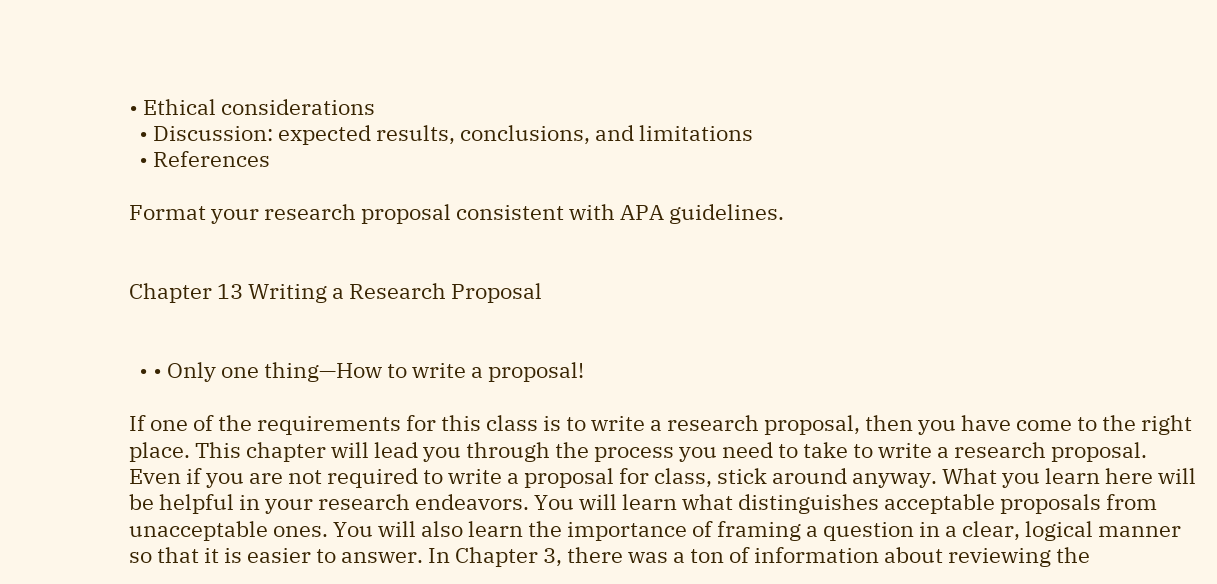• Ethical considerations
  • Discussion: expected results, conclusions, and limitations
  • References

Format your research proposal consistent with APA guidelines.


Chapter 13 Writing a Research Proposal


  • • Only one thing—How to write a proposal!

If one of the requirements for this class is to write a research proposal, then you have come to the right place. This chapter will lead you through the process you need to take to write a research proposal. Even if you are not required to write a proposal for class, stick around anyway. What you learn here will be helpful in your research endeavors. You will learn what distinguishes acceptable proposals from unacceptable ones. You will also learn the importance of framing a question in a clear, logical manner so that it is easier to answer. In Chapter 3, there was a ton of information about reviewing the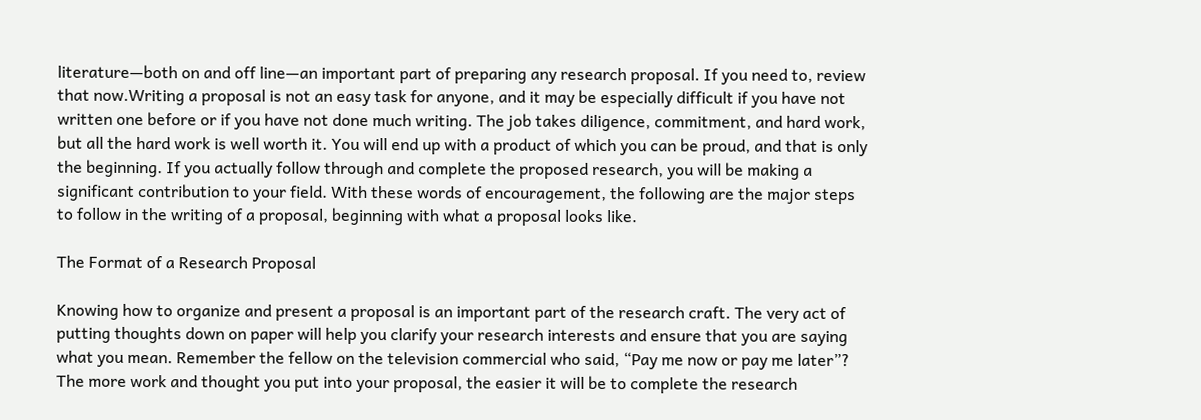literature—both on and off line—an important part of preparing any research proposal. If you need to, review that now.Writing a proposal is not an easy task for anyone, and it may be especially difficult if you have not written one before or if you have not done much writing. The job takes diligence, commitment, and hard work, but all the hard work is well worth it. You will end up with a product of which you can be proud, and that is only the beginning. If you actually follow through and complete the proposed research, you will be making a significant contribution to your field. With these words of encouragement, the following are the major steps to follow in the writing of a proposal, beginning with what a proposal looks like.

The Format of a Research Proposal

Knowing how to organize and present a proposal is an important part of the research craft. The very act of putting thoughts down on paper will help you clarify your research interests and ensure that you are saying what you mean. Remember the fellow on the television commercial who said, “Pay me now or pay me later”? The more work and thought you put into your proposal, the easier it will be to complete the research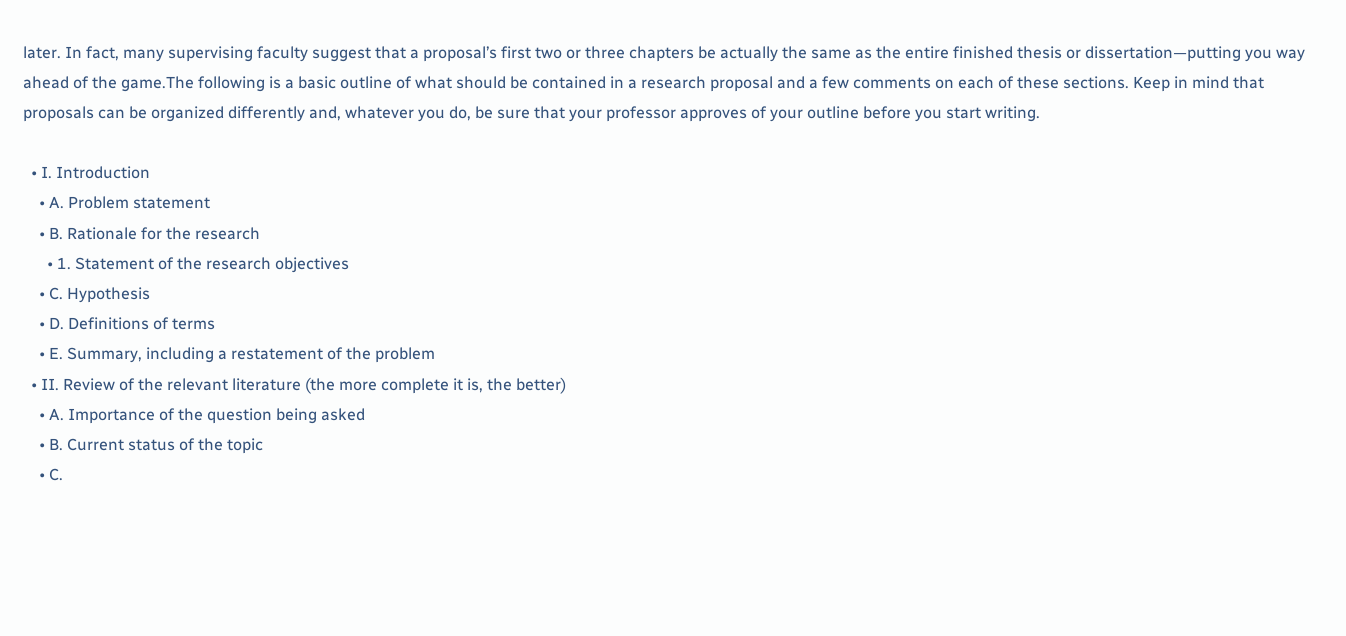later. In fact, many supervising faculty suggest that a proposal’s first two or three chapters be actually the same as the entire finished thesis or dissertation—putting you way ahead of the game.The following is a basic outline of what should be contained in a research proposal and a few comments on each of these sections. Keep in mind that proposals can be organized differently and, whatever you do, be sure that your professor approves of your outline before you start writing.

  • I. Introduction
    • A. Problem statement
    • B. Rationale for the research
      • 1. Statement of the research objectives
    • C. Hypothesis
    • D. Definitions of terms
    • E. Summary, including a restatement of the problem
  • II. Review of the relevant literature (the more complete it is, the better)
    • A. Importance of the question being asked
    • B. Current status of the topic
    • C.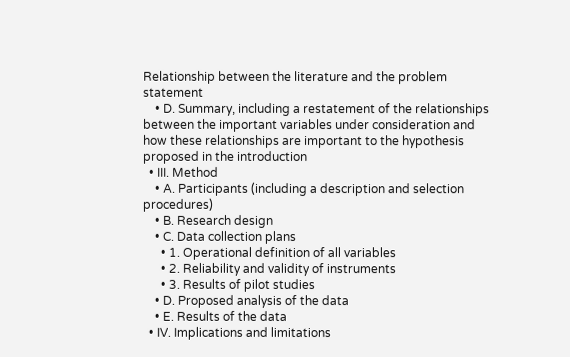Relationship between the literature and the problem statement
    • D. Summary, including a restatement of the relationships between the important variables under consideration and how these relationships are important to the hypothesis proposed in the introduction
  • III. Method
    • A. Participants (including a description and selection procedures)
    • B. Research design
    • C. Data collection plans
      • 1. Operational definition of all variables
      • 2. Reliability and validity of instruments
      • 3. Results of pilot studies
    • D. Proposed analysis of the data
    • E. Results of the data
  • IV. Implications and limitations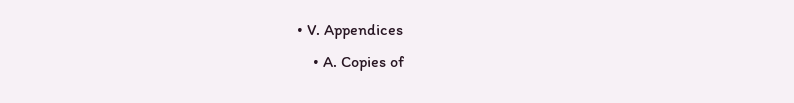• V. Appendices
    • A. Copies of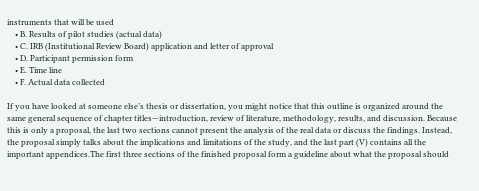instruments that will be used
    • B. Results of pilot studies (actual data)
    • C. IRB (Institutional Review Board) application and letter of approval
    • D. Participant permission form
    • E. Time line
    • F. Actual data collected

If you have looked at someone else’s thesis or dissertation, you might notice that this outline is organized around the same general sequence of chapter titles—introduction, review of literature, methodology, results, and discussion. Because this is only a proposal, the last two sections cannot present the analysis of the real data or discuss the findings. Instead, the proposal simply talks about the implications and limitations of the study, and the last part (V) contains all the important appendices.The first three sections of the finished proposal form a guideline about what the proposal should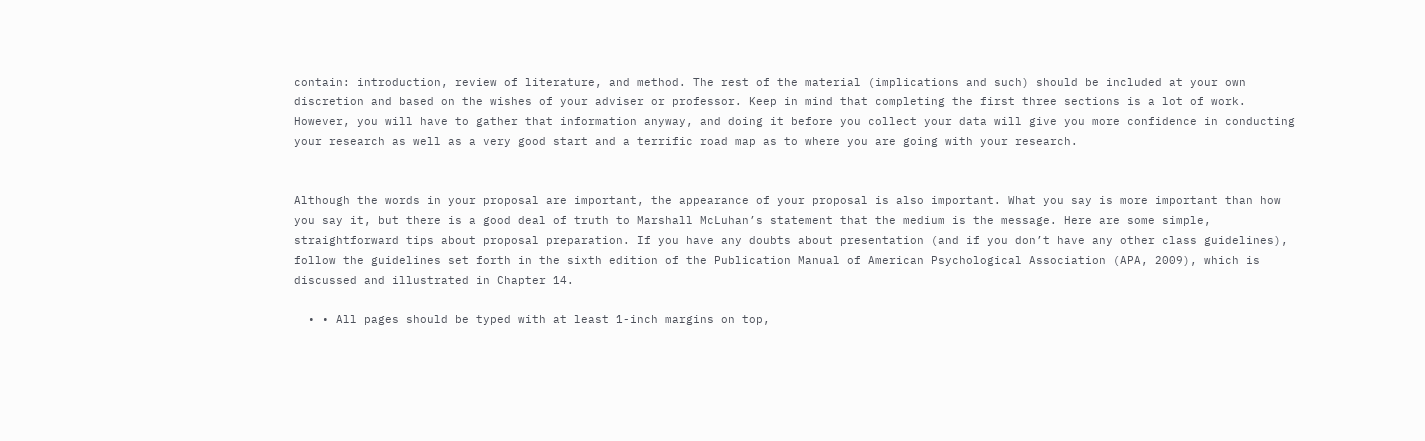contain: introduction, review of literature, and method. The rest of the material (implications and such) should be included at your own discretion and based on the wishes of your adviser or professor. Keep in mind that completing the first three sections is a lot of work. However, you will have to gather that information anyway, and doing it before you collect your data will give you more confidence in conducting your research as well as a very good start and a terrific road map as to where you are going with your research.


Although the words in your proposal are important, the appearance of your proposal is also important. What you say is more important than how you say it, but there is a good deal of truth to Marshall McLuhan’s statement that the medium is the message. Here are some simple, straightforward tips about proposal preparation. If you have any doubts about presentation (and if you don’t have any other class guidelines), follow the guidelines set forth in the sixth edition of the Publication Manual of American Psychological Association (APA, 2009), which is discussed and illustrated in Chapter 14.

  • • All pages should be typed with at least 1-inch margins on top,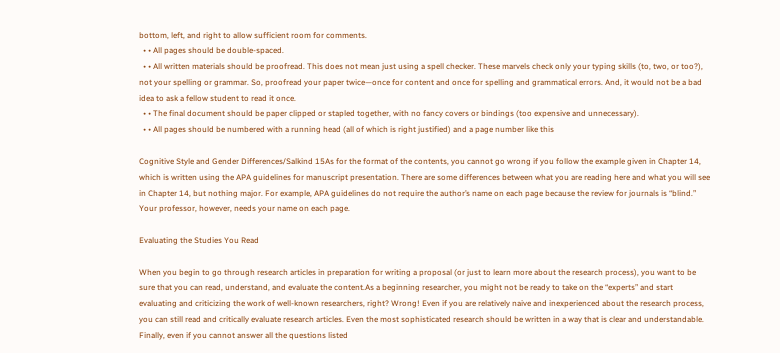bottom, left, and right to allow sufficient room for comments.
  • • All pages should be double-spaced.
  • • All written materials should be proofread. This does not mean just using a spell checker. These marvels check only your typing skills (to, two, or too?), not your spelling or grammar. So, proofread your paper twice—once for content and once for spelling and grammatical errors. And, it would not be a bad idea to ask a fellow student to read it once.
  • • The final document should be paper clipped or stapled together, with no fancy covers or bindings (too expensive and unnecessary).
  • • All pages should be numbered with a running head (all of which is right justified) and a page number like this

Cognitive Style and Gender Differences/Salkind 15As for the format of the contents, you cannot go wrong if you follow the example given in Chapter 14, which is written using the APA guidelines for manuscript presentation. There are some differences between what you are reading here and what you will see in Chapter 14, but nothing major. For example, APA guidelines do not require the author’s name on each page because the review for journals is “blind.” Your professor, however, needs your name on each page.

Evaluating the Studies You Read

When you begin to go through research articles in preparation for writing a proposal (or just to learn more about the research process), you want to be sure that you can read, understand, and evaluate the content.As a beginning researcher, you might not be ready to take on the “experts” and start evaluating and criticizing the work of well-known researchers, right? Wrong! Even if you are relatively naive and inexperienced about the research process, you can still read and critically evaluate research articles. Even the most sophisticated research should be written in a way that is clear and understandable. Finally, even if you cannot answer all the questions listed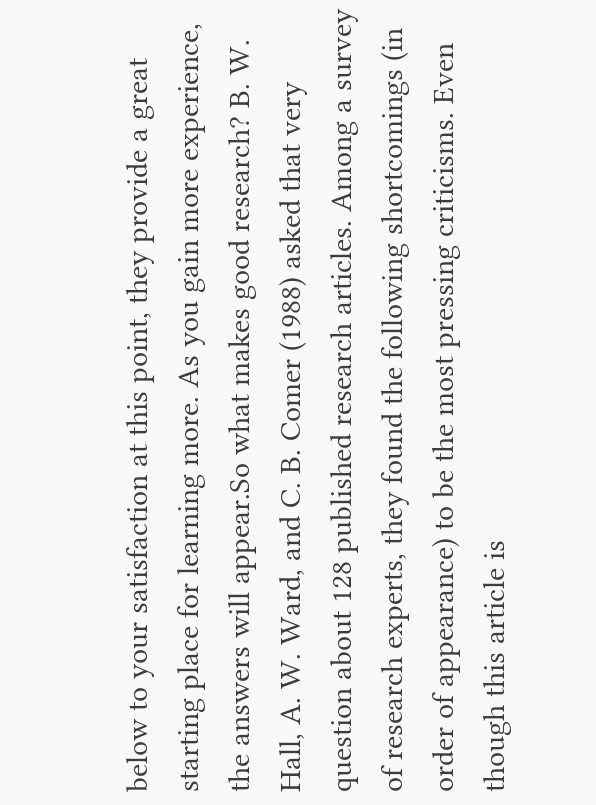below to your satisfaction at this point, they provide a great starting place for learning more. As you gain more experience, the answers will appear.So what makes good research? B. W. Hall, A. W. Ward, and C. B. Comer (1988) asked that very question about 128 published research articles. Among a survey of research experts, they found the following shortcomings (in order of appearance) to be the most pressing criticisms. Even though this article is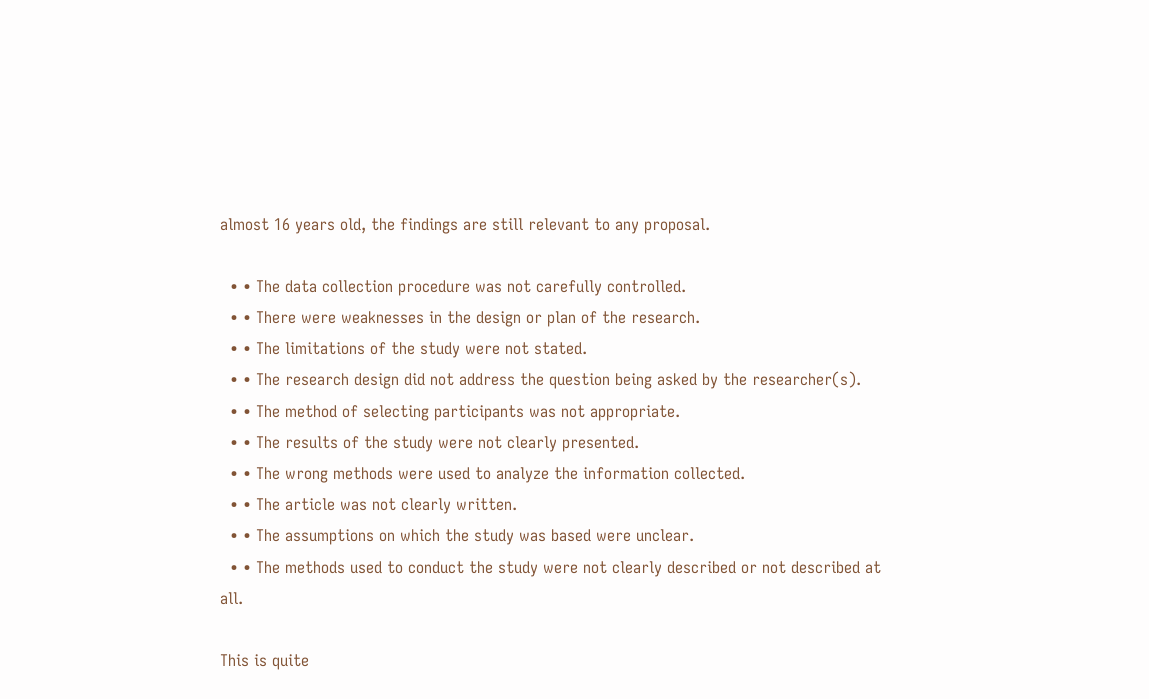almost 16 years old, the findings are still relevant to any proposal.

  • • The data collection procedure was not carefully controlled.
  • • There were weaknesses in the design or plan of the research.
  • • The limitations of the study were not stated.
  • • The research design did not address the question being asked by the researcher(s).
  • • The method of selecting participants was not appropriate.
  • • The results of the study were not clearly presented.
  • • The wrong methods were used to analyze the information collected.
  • • The article was not clearly written.
  • • The assumptions on which the study was based were unclear.
  • • The methods used to conduct the study were not clearly described or not described at all.

This is quite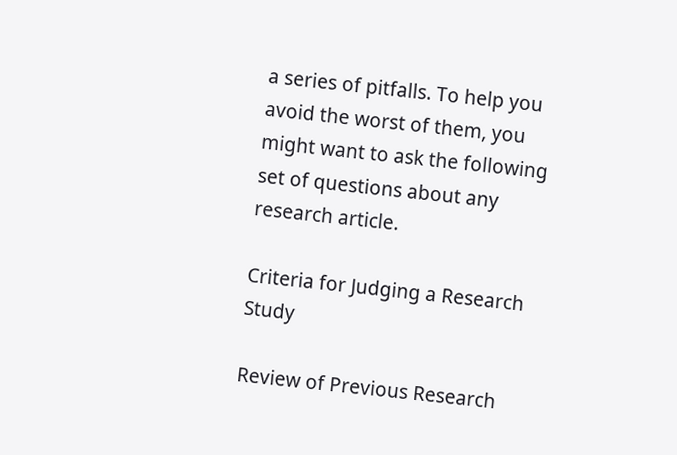a series of pitfalls. To help you avoid the worst of them, you might want to ask the following set of questions about any research article.

Criteria for Judging a Research Study

Review of Previous Research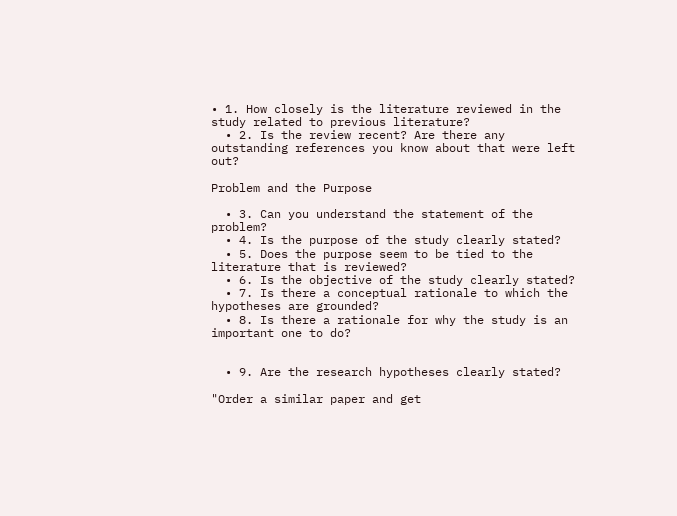• 1. How closely is the literature reviewed in the study related to previous literature?
  • 2. Is the review recent? Are there any outstanding references you know about that were left out?

Problem and the Purpose

  • 3. Can you understand the statement of the problem?
  • 4. Is the purpose of the study clearly stated?
  • 5. Does the purpose seem to be tied to the literature that is reviewed?
  • 6. Is the objective of the study clearly stated?
  • 7. Is there a conceptual rationale to which the hypotheses are grounded?
  • 8. Is there a rationale for why the study is an important one to do?


  • 9. Are the research hypotheses clearly stated?

"Order a similar paper and get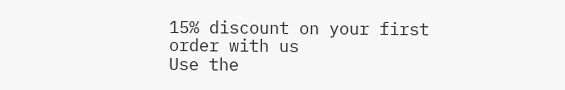15% discount on your first order with us
Use the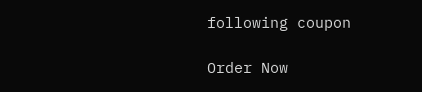following coupon

Order Now